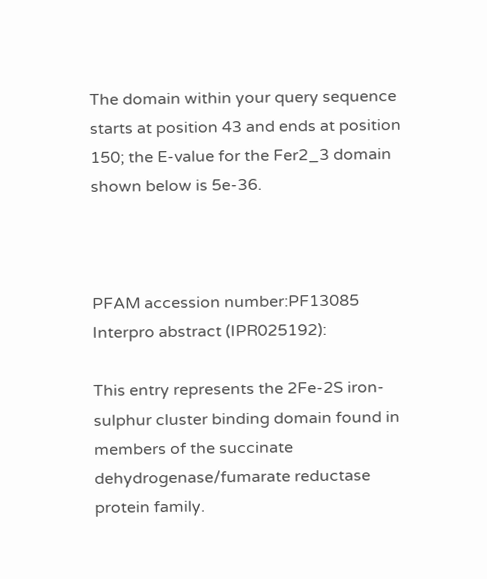The domain within your query sequence starts at position 43 and ends at position 150; the E-value for the Fer2_3 domain shown below is 5e-36.



PFAM accession number:PF13085
Interpro abstract (IPR025192):

This entry represents the 2Fe-2S iron-sulphur cluster binding domain found in members of the succinate dehydrogenase/fumarate reductase protein family.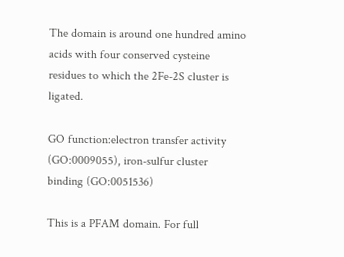The domain is around one hundred amino acids with four conserved cysteine residues to which the 2Fe-2S cluster is ligated.

GO function:electron transfer activity (GO:0009055), iron-sulfur cluster binding (GO:0051536)

This is a PFAM domain. For full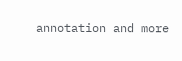annotation and more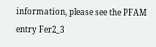information, please see the PFAM entry Fer2_3